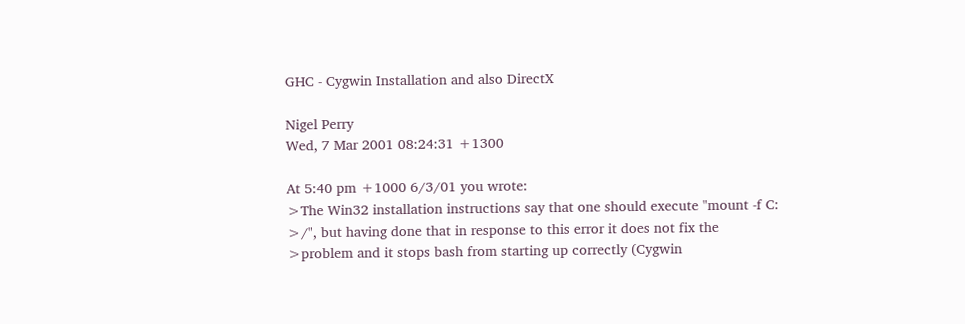GHC - Cygwin Installation and also DirectX

Nigel Perry
Wed, 7 Mar 2001 08:24:31 +1300

At 5:40 pm +1000 6/3/01 you wrote:
>The Win32 installation instructions say that one should execute "mount -f C:
>/", but having done that in response to this error it does not fix the
>problem and it stops bash from starting up correctly (Cygwin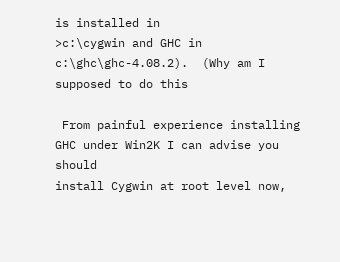is installed in
>c:\cygwin and GHC in c:\ghc\ghc-4.08.2).  (Why am I supposed to do this

 From painful experience installing GHC under Win2K I can advise you should
install Cygwin at root level now,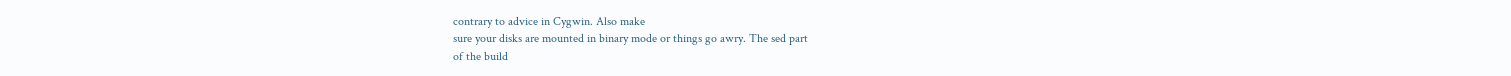contrary to advice in Cygwin. Also make
sure your disks are mounted in binary mode or things go awry. The sed part
of the build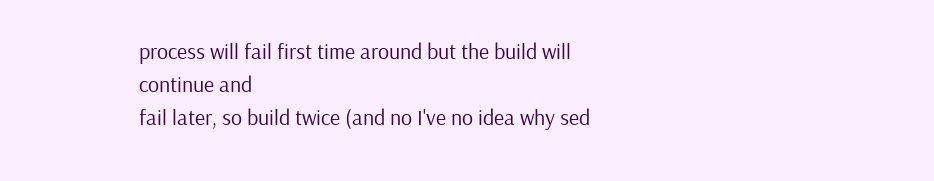process will fail first time around but the build will
continue and
fail later, so build twice (and no I've no idea why sed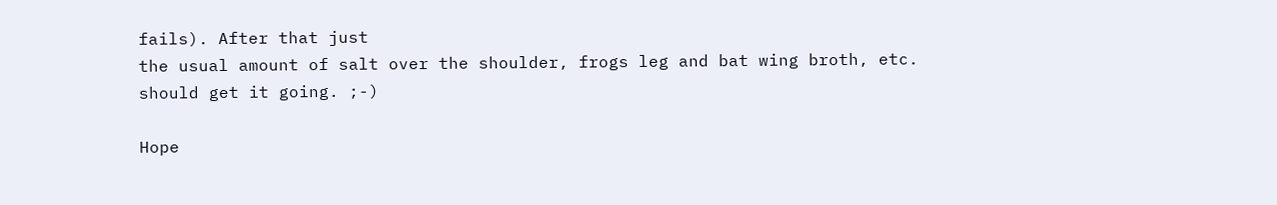fails). After that just
the usual amount of salt over the shoulder, frogs leg and bat wing broth, etc.
should get it going. ;-)

Hope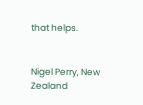that helps.


Nigel Perry, New Zealand